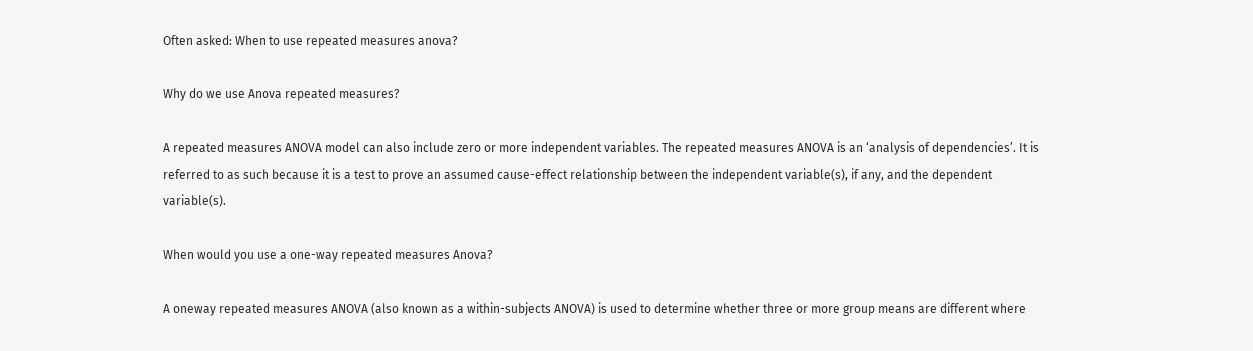Often asked: When to use repeated measures anova?

Why do we use Anova repeated measures?

A repeated measures ANOVA model can also include zero or more independent variables. The repeated measures ANOVA is an ‘analysis of dependencies’. It is referred to as such because it is a test to prove an assumed cause-effect relationship between the independent variable(s), if any, and the dependent variable(s).

When would you use a one-way repeated measures Anova?

A oneway repeated measures ANOVA (also known as a within-subjects ANOVA) is used to determine whether three or more group means are different where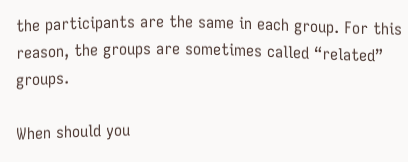the participants are the same in each group. For this reason, the groups are sometimes called “related” groups.

When should you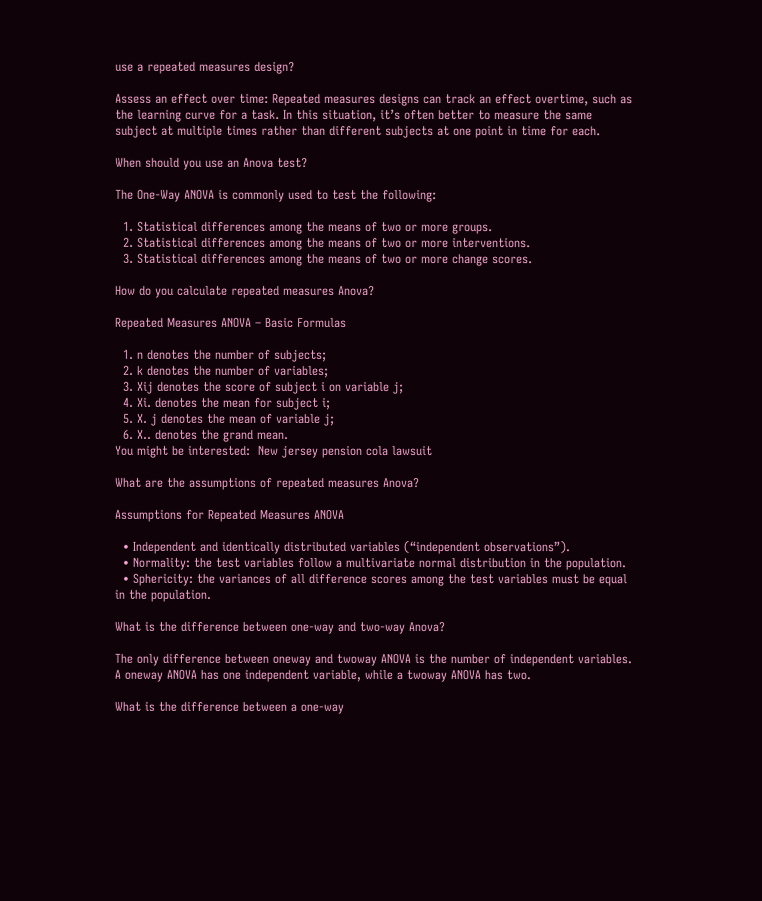use a repeated measures design?

Assess an effect over time: Repeated measures designs can track an effect overtime, such as the learning curve for a task. In this situation, it’s often better to measure the same subject at multiple times rather than different subjects at one point in time for each.

When should you use an Anova test?

The One-Way ANOVA is commonly used to test the following:

  1. Statistical differences among the means of two or more groups.
  2. Statistical differences among the means of two or more interventions.
  3. Statistical differences among the means of two or more change scores.

How do you calculate repeated measures Anova?

Repeated Measures ANOVA – Basic Formulas

  1. n denotes the number of subjects;
  2. k denotes the number of variables;
  3. Xij denotes the score of subject i on variable j;
  4. Xi. denotes the mean for subject i;
  5. X. j denotes the mean of variable j;
  6. X.. denotes the grand mean.
You might be interested:  New jersey pension cola lawsuit

What are the assumptions of repeated measures Anova?

Assumptions for Repeated Measures ANOVA

  • Independent and identically distributed variables (“independent observations”).
  • Normality: the test variables follow a multivariate normal distribution in the population.
  • Sphericity: the variances of all difference scores among the test variables must be equal in the population.

What is the difference between one-way and two-way Anova?

The only difference between oneway and twoway ANOVA is the number of independent variables. A oneway ANOVA has one independent variable, while a twoway ANOVA has two.

What is the difference between a one-way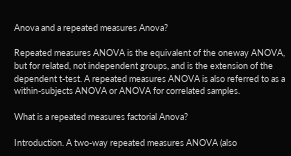Anova and a repeated measures Anova?

Repeated measures ANOVA is the equivalent of the oneway ANOVA, but for related, not independent groups, and is the extension of the dependent t-test. A repeated measures ANOVA is also referred to as a within-subjects ANOVA or ANOVA for correlated samples.

What is a repeated measures factorial Anova?

Introduction. A two-way repeated measures ANOVA (also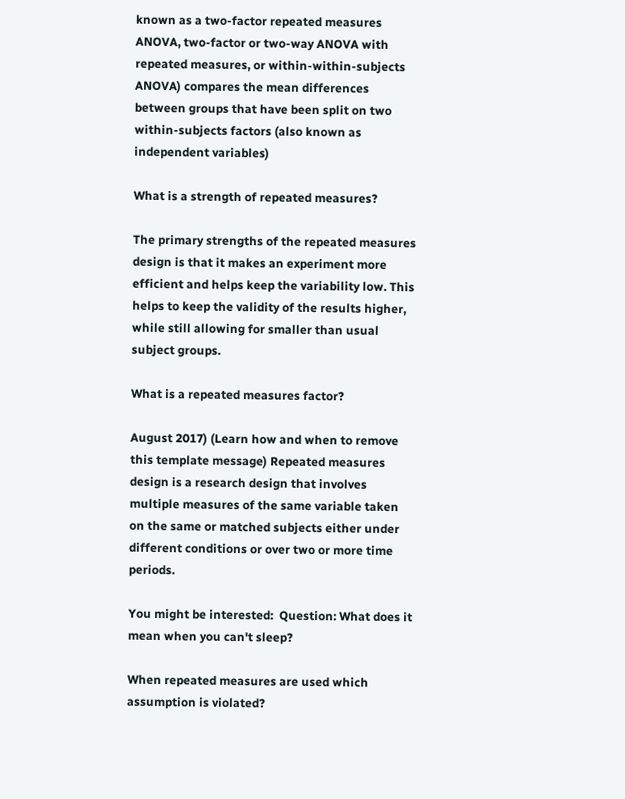known as a two-factor repeated measures ANOVA, two-factor or two-way ANOVA with repeated measures, or within-within-subjects ANOVA) compares the mean differences between groups that have been split on two within-subjects factors (also known as independent variables)

What is a strength of repeated measures?

The primary strengths of the repeated measures design is that it makes an experiment more efficient and helps keep the variability low. This helps to keep the validity of the results higher, while still allowing for smaller than usual subject groups.

What is a repeated measures factor?

August 2017) (Learn how and when to remove this template message) Repeated measures design is a research design that involves multiple measures of the same variable taken on the same or matched subjects either under different conditions or over two or more time periods.

You might be interested:  Question: What does it mean when you can't sleep?

When repeated measures are used which assumption is violated?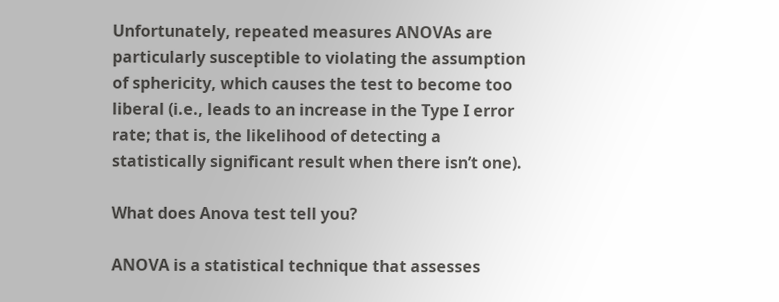Unfortunately, repeated measures ANOVAs are particularly susceptible to violating the assumption of sphericity, which causes the test to become too liberal (i.e., leads to an increase in the Type I error rate; that is, the likelihood of detecting a statistically significant result when there isn’t one).

What does Anova test tell you?

ANOVA is a statistical technique that assesses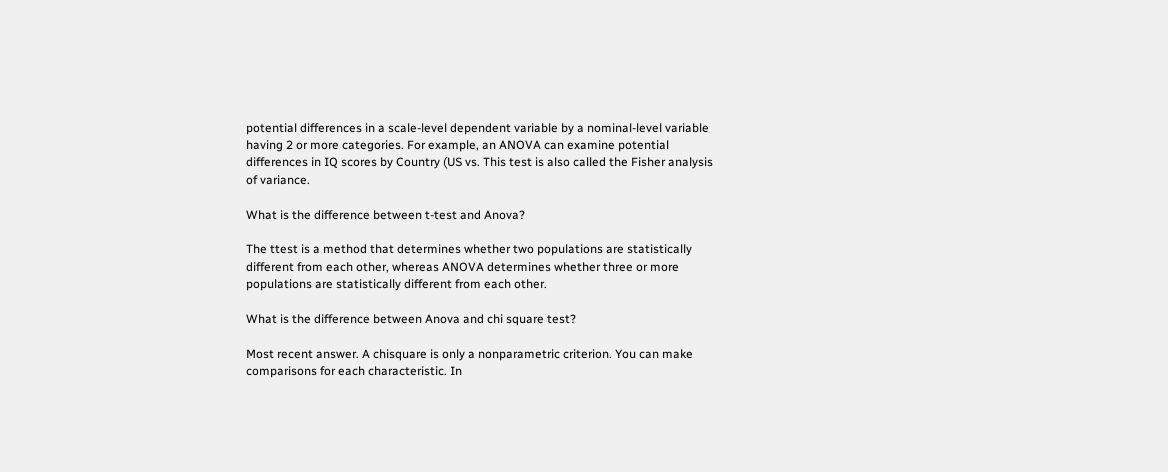potential differences in a scale-level dependent variable by a nominal-level variable having 2 or more categories. For example, an ANOVA can examine potential differences in IQ scores by Country (US vs. This test is also called the Fisher analysis of variance.

What is the difference between t-test and Anova?

The ttest is a method that determines whether two populations are statistically different from each other, whereas ANOVA determines whether three or more populations are statistically different from each other.

What is the difference between Anova and chi square test?

Most recent answer. A chisquare is only a nonparametric criterion. You can make comparisons for each characteristic. In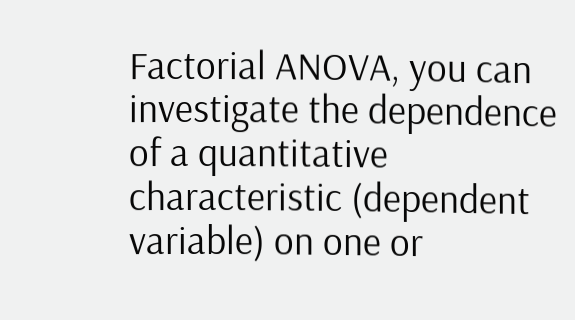Factorial ANOVA, you can investigate the dependence of a quantitative characteristic (dependent variable) on one or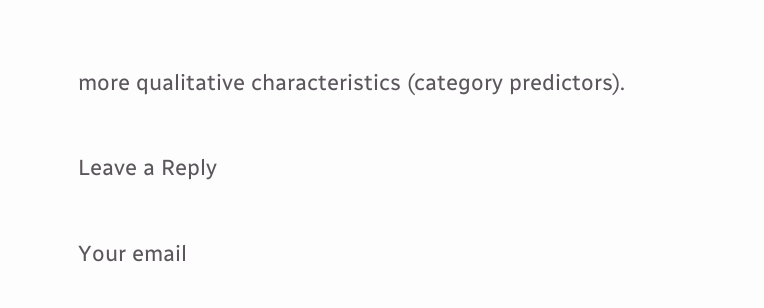more qualitative characteristics (category predictors).

Leave a Reply

Your email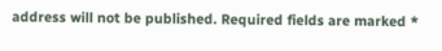address will not be published. Required fields are marked *